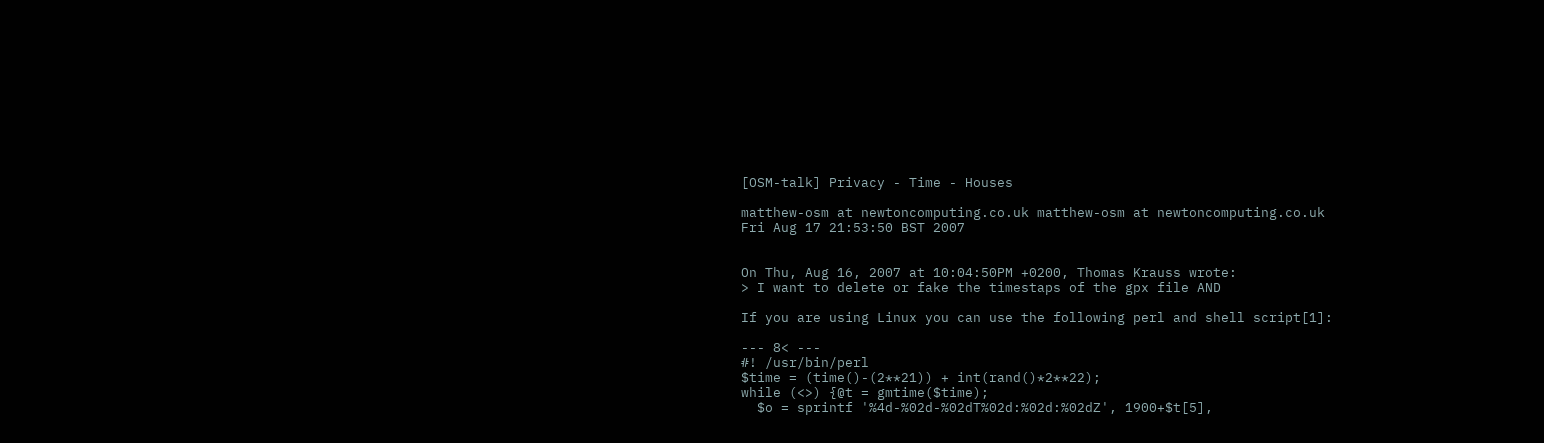[OSM-talk] Privacy - Time - Houses

matthew-osm at newtoncomputing.co.uk matthew-osm at newtoncomputing.co.uk
Fri Aug 17 21:53:50 BST 2007


On Thu, Aug 16, 2007 at 10:04:50PM +0200, Thomas Krauss wrote:
> I want to delete or fake the timestaps of the gpx file AND

If you are using Linux you can use the following perl and shell script[1]:

--- 8< ---
#! /usr/bin/perl
$time = (time()-(2**21)) + int(rand()*2**22);
while (<>) {@t = gmtime($time);
  $o = sprintf '%4d-%02d-%02dT%02d:%02d:%02dZ', 1900+$t[5],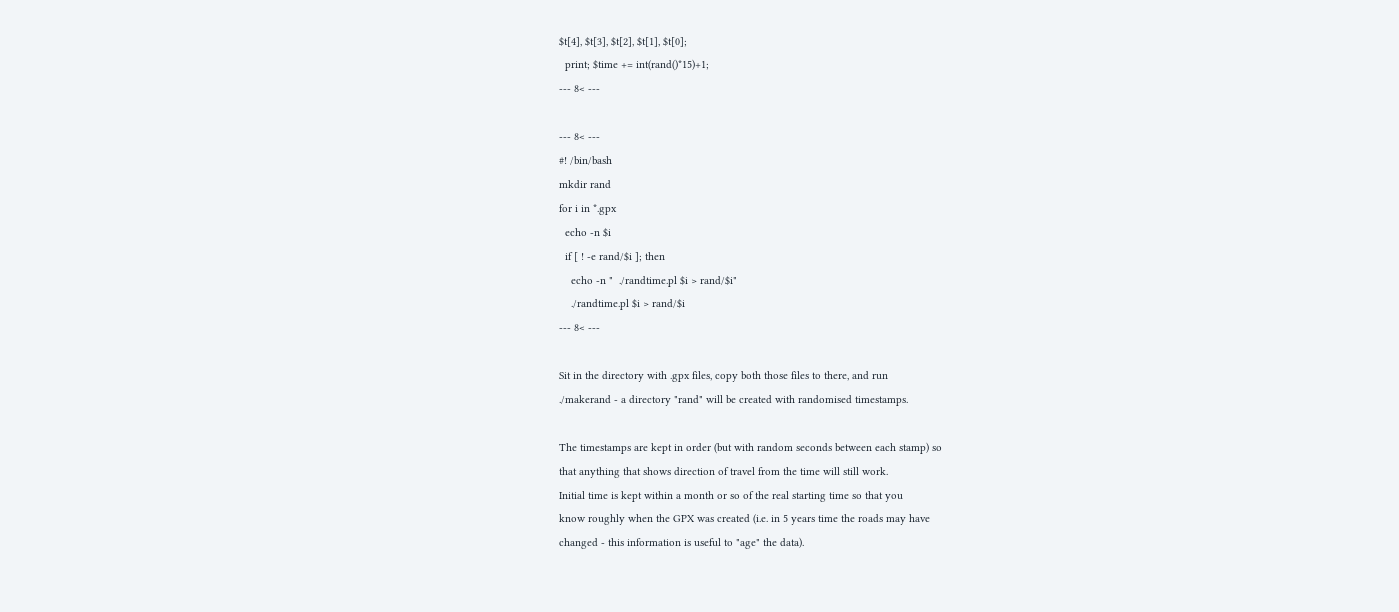$t[4], $t[3], $t[2], $t[1], $t[0];
  print; $time += int(rand()*15)+1;
--- 8< ---

--- 8< ---
#! /bin/bash
mkdir rand
for i in *.gpx
  echo -n $i
  if [ ! -e rand/$i ]; then
    echo -n "  ./randtime.pl $i > rand/$i"
    ./randtime.pl $i > rand/$i
--- 8< ---

Sit in the directory with .gpx files, copy both those files to there, and run
./makerand - a directory "rand" will be created with randomised timestamps.

The timestamps are kept in order (but with random seconds between each stamp) so
that anything that shows direction of travel from the time will still work.
Initial time is kept within a month or so of the real starting time so that you
know roughly when the GPX was created (i.e. in 5 years time the roads may have
changed - this information is useful to "age" the data).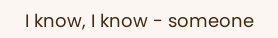I know, I know - someone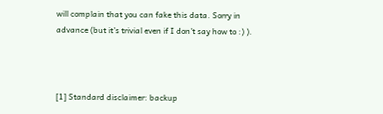will complain that you can fake this data. Sorry in
advance (but it's trivial even if I don't say how to :) ).



[1] Standard disclaimer: backup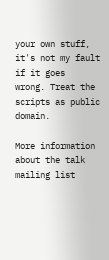your own stuff, it's not my fault if it goes
wrong. Treat the scripts as public domain.

More information about the talk mailing list